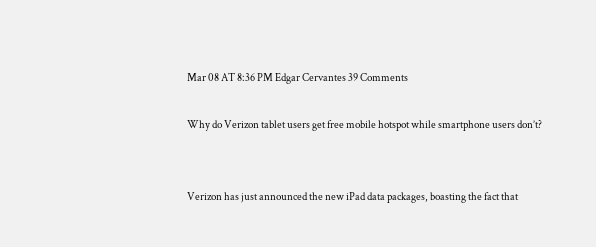Mar 08 AT 8:36 PM Edgar Cervantes 39 Comments

Why do Verizon tablet users get free mobile hotspot while smartphone users don’t?


Verizon has just announced the new iPad data packages, boasting the fact that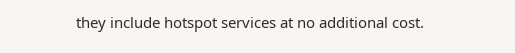they include hotspot services at no additional cost.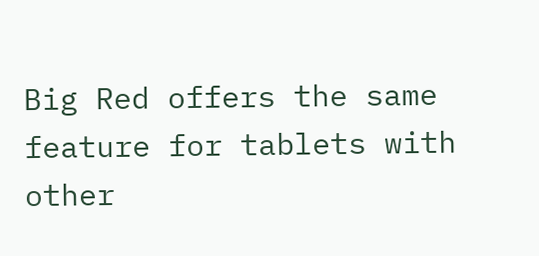Big Red offers the same feature for tablets with other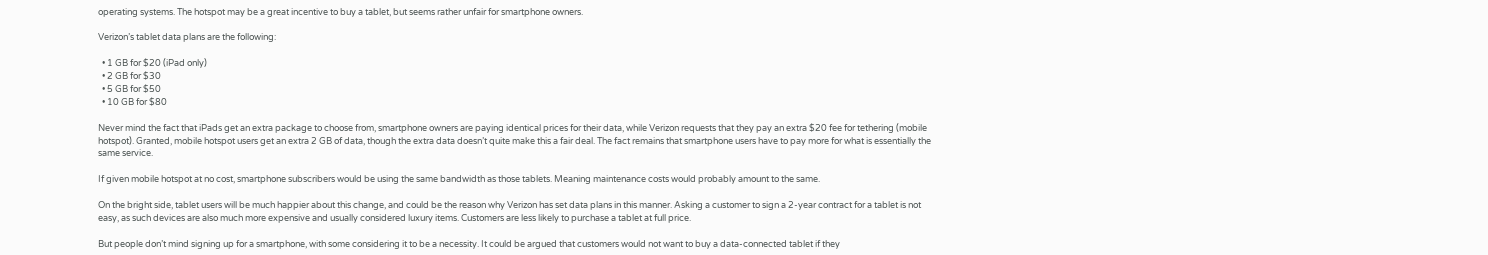operating systems. The hotspot may be a great incentive to buy a tablet, but seems rather unfair for smartphone owners.

Verizon’s tablet data plans are the following:

  • 1 GB for $20 (iPad only)
  • 2 GB for $30
  • 5 GB for $50
  • 10 GB for $80

Never mind the fact that iPads get an extra package to choose from, smartphone owners are paying identical prices for their data, while Verizon requests that they pay an extra $20 fee for tethering (mobile hotspot). Granted, mobile hotspot users get an extra 2 GB of data, though the extra data doesn’t quite make this a fair deal. The fact remains that smartphone users have to pay more for what is essentially the same service.

If given mobile hotspot at no cost, smartphone subscribers would be using the same bandwidth as those tablets. Meaning maintenance costs would probably amount to the same.

On the bright side, tablet users will be much happier about this change, and could be the reason why Verizon has set data plans in this manner. Asking a customer to sign a 2-year contract for a tablet is not easy, as such devices are also much more expensive and usually considered luxury items. Customers are less likely to purchase a tablet at full price.

But people don’t mind signing up for a smartphone, with some considering it to be a necessity. It could be argued that customers would not want to buy a data-connected tablet if they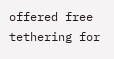offered free tethering for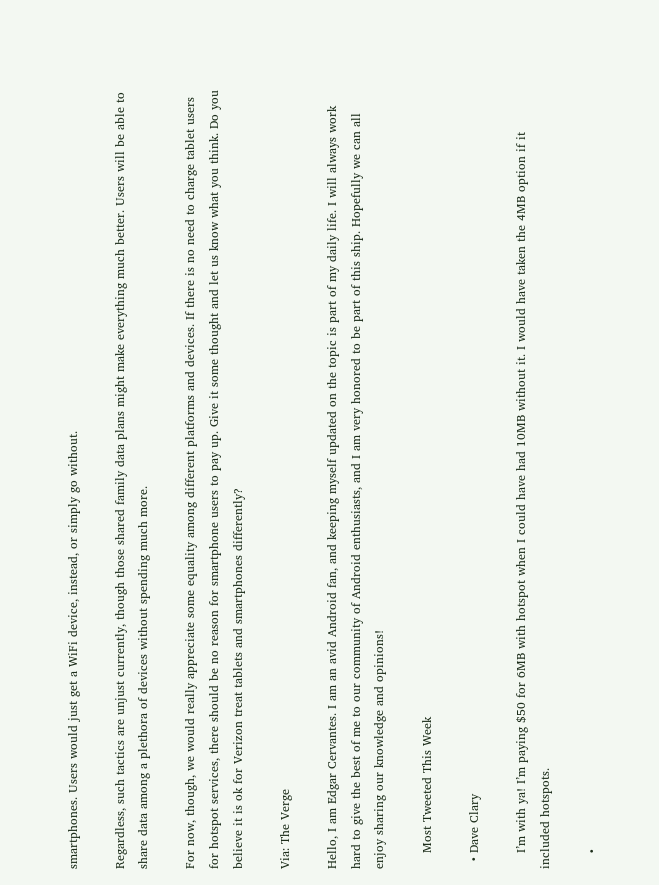smartphones. Users would just get a WiFi device, instead, or simply go without.

Regardless, such tactics are unjust currently, though those shared family data plans might make everything much better. Users will be able to share data among a plethora of devices without spending much more.

For now, though, we would really appreciate some equality among different platforms and devices. If there is no need to charge tablet users for hotspot services, there should be no reason for smartphone users to pay up. Give it some thought and let us know what you think. Do you believe it is ok for Verizon treat tablets and smartphones differently?

Via: The Verge

Hello, I am Edgar Cervantes. I am an avid Android fan, and keeping myself updated on the topic is part of my daily life. I will always work hard to give the best of me to our community of Android enthusiasts, and I am very honored to be part of this ship. Hopefully we can all enjoy sharing our knowledge and opinions!

    Most Tweeted This Week

  • Dave Clary

    I’m with ya! I’m paying $50 for 6MB with hotspot when I could have had 10MB without it. I would have taken the 4MB option if it included hotspots.

    •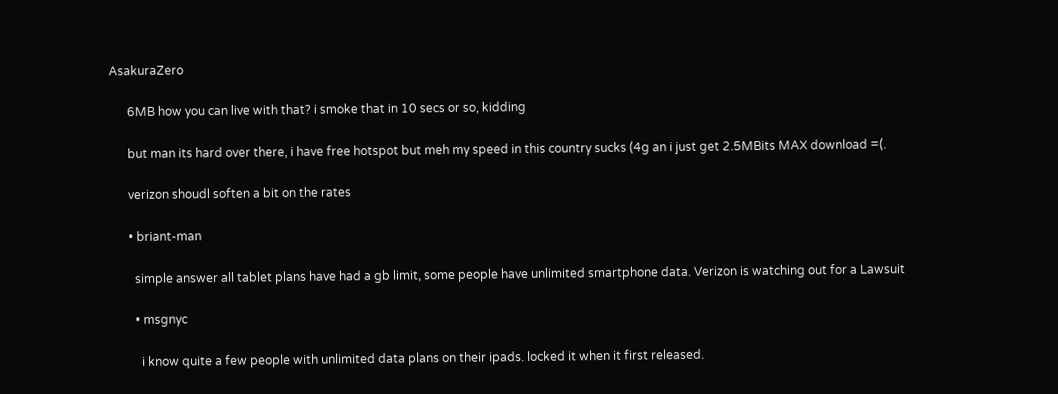AsakuraZero

      6MB how you can live with that? i smoke that in 10 secs or so, kidding

      but man its hard over there, i have free hotspot but meh my speed in this country sucks (4g an i just get 2.5MBits MAX download =(.

      verizon shoudl soften a bit on the rates

      • briant-man

        simple answer all tablet plans have had a gb limit, some people have unlimited smartphone data. Verizon is watching out for a Lawsuit

        • msgnyc

          i know quite a few people with unlimited data plans on their ipads. locked it when it first released.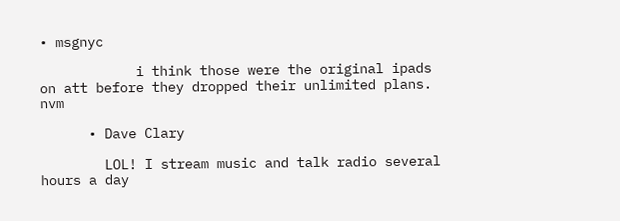• msgnyc

            i think those were the original ipads on att before they dropped their unlimited plans. nvm

      • Dave Clary

        LOL! I stream music and talk radio several hours a day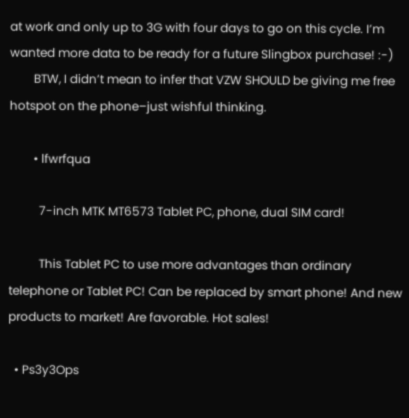at work and only up to 3G with four days to go on this cycle. I’m wanted more data to be ready for a future Slingbox purchase! :-)
        BTW, I didn’t mean to infer that VZW SHOULD be giving me free hotspot on the phone–just wishful thinking.

        • lfwrfqua

          7-inch MTK MT6573 Tablet PC, phone, dual SIM card!

          This Tablet PC to use more advantages than ordinary telephone or Tablet PC! Can be replaced by smart phone! And new products to market! Are favorable. Hot sales!

  • Ps3y3Ops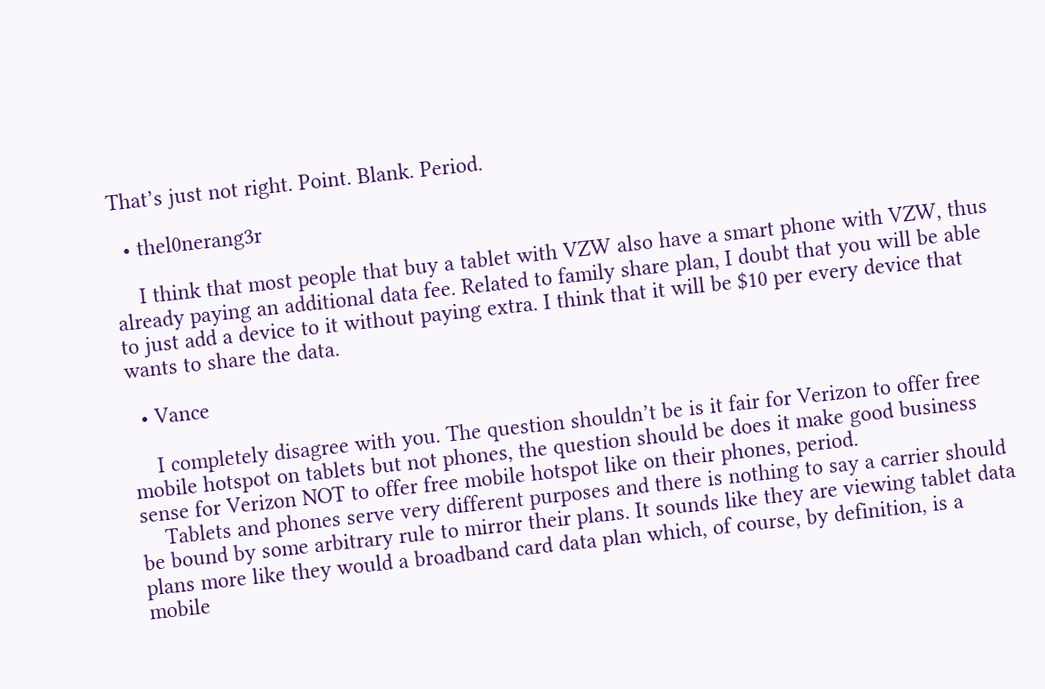That’s just not right. Point. Blank. Period.

  • thel0nerang3r

    I think that most people that buy a tablet with VZW also have a smart phone with VZW, thus already paying an additional data fee. Related to family share plan, I doubt that you will be able to just add a device to it without paying extra. I think that it will be $10 per every device that wants to share the data.

  • Vance

    I completely disagree with you. The question shouldn’t be is it fair for Verizon to offer free mobile hotspot on tablets but not phones, the question should be does it make good business sense for Verizon NOT to offer free mobile hotspot like on their phones, period.
    Tablets and phones serve very different purposes and there is nothing to say a carrier should be bound by some arbitrary rule to mirror their plans. It sounds like they are viewing tablet data plans more like they would a broadband card data plan which, of course, by definition, is a mobile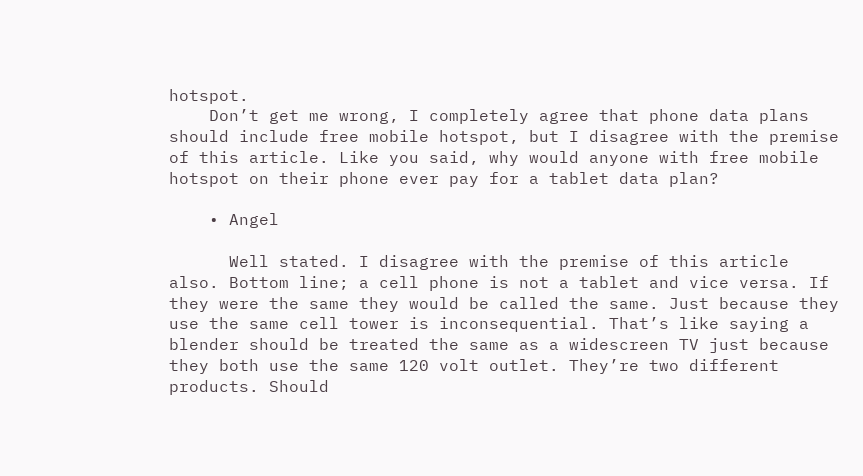hotspot.
    Don’t get me wrong, I completely agree that phone data plans should include free mobile hotspot, but I disagree with the premise of this article. Like you said, why would anyone with free mobile hotspot on their phone ever pay for a tablet data plan?

    • Angel

      Well stated. I disagree with the premise of this article also. Bottom line; a cell phone is not a tablet and vice versa. If they were the same they would be called the same. Just because they use the same cell tower is inconsequential. That’s like saying a blender should be treated the same as a widescreen TV just because they both use the same 120 volt outlet. They’re two different products. Should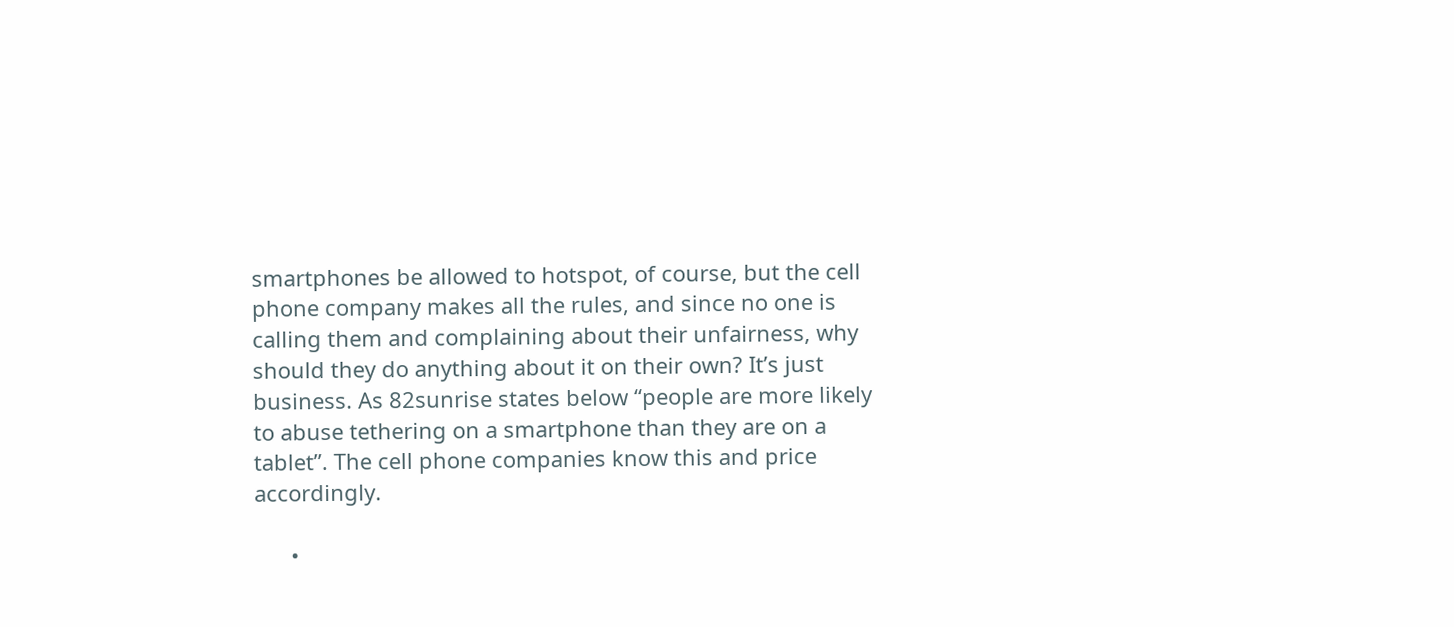smartphones be allowed to hotspot, of course, but the cell phone company makes all the rules, and since no one is calling them and complaining about their unfairness, why should they do anything about it on their own? It’s just business. As 82sunrise states below “people are more likely to abuse tethering on a smartphone than they are on a tablet”. The cell phone companies know this and price accordingly.

      •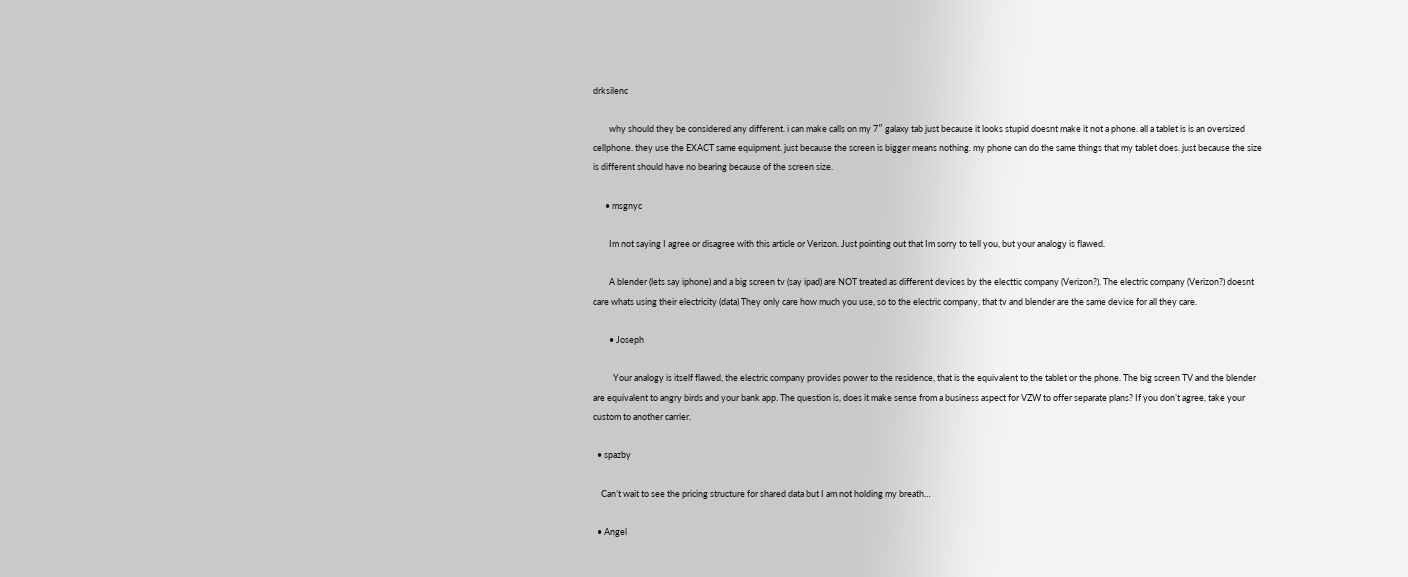drksilenc

        why should they be considered any different. i can make calls on my 7″ galaxy tab just because it looks stupid doesnt make it not a phone. all a tablet is is an oversized cellphone. they use the EXACT same equipment. just because the screen is bigger means nothing. my phone can do the same things that my tablet does. just because the size is different should have no bearing because of the screen size.

      • msgnyc

        Im not saying I agree or disagree with this article or Verizon. Just pointing out that Im sorry to tell you, but your analogy is flawed.

        A blender (lets say iphone) and a big screen tv (say ipad) are NOT treated as different devices by the electtic company (Verizon?). The electric company (Verizon?) doesnt care whats using their electricity (data) They only care how much you use, so to the electric company, that tv and blender are the same device for all they care.

        • Joseph

          Your analogy is itself flawed, the electric company provides power to the residence, that is the equivalent to the tablet or the phone. The big screen TV and the blender are equivalent to angry birds and your bank app. The question is, does it make sense from a business aspect for VZW to offer separate plans? If you don’t agree, take your custom to another carrier.

  • spazby

    Can’t wait to see the pricing structure for shared data but I am not holding my breath…

  • Angel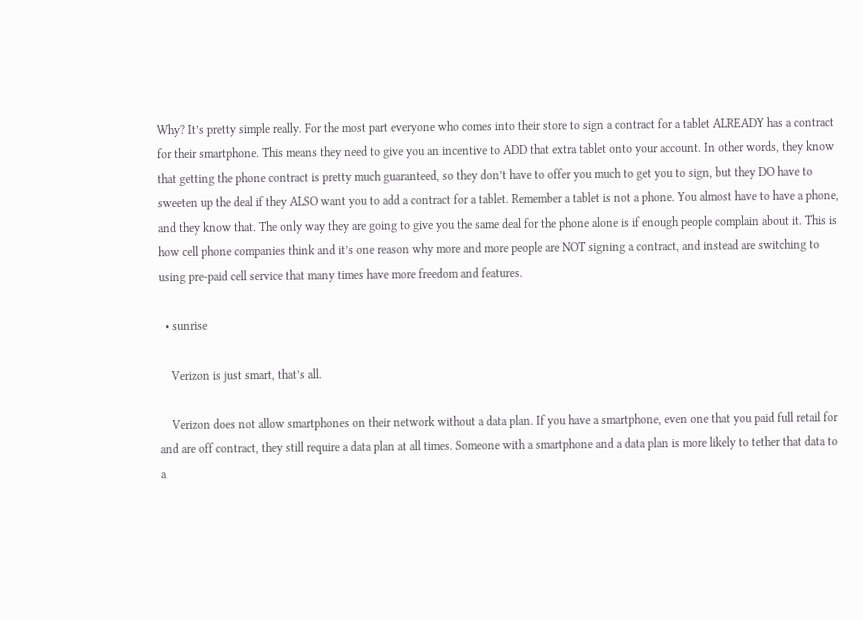Why? It’s pretty simple really. For the most part everyone who comes into their store to sign a contract for a tablet ALREADY has a contract for their smartphone. This means they need to give you an incentive to ADD that extra tablet onto your account. In other words, they know that getting the phone contract is pretty much guaranteed, so they don’t have to offer you much to get you to sign, but they DO have to sweeten up the deal if they ALSO want you to add a contract for a tablet. Remember a tablet is not a phone. You almost have to have a phone, and they know that. The only way they are going to give you the same deal for the phone alone is if enough people complain about it. This is how cell phone companies think and it’s one reason why more and more people are NOT signing a contract, and instead are switching to using pre-paid cell service that many times have more freedom and features.

  • sunrise

    Verizon is just smart, that’s all.

    Verizon does not allow smartphones on their network without a data plan. If you have a smartphone, even one that you paid full retail for and are off contract, they still require a data plan at all times. Someone with a smartphone and a data plan is more likely to tether that data to a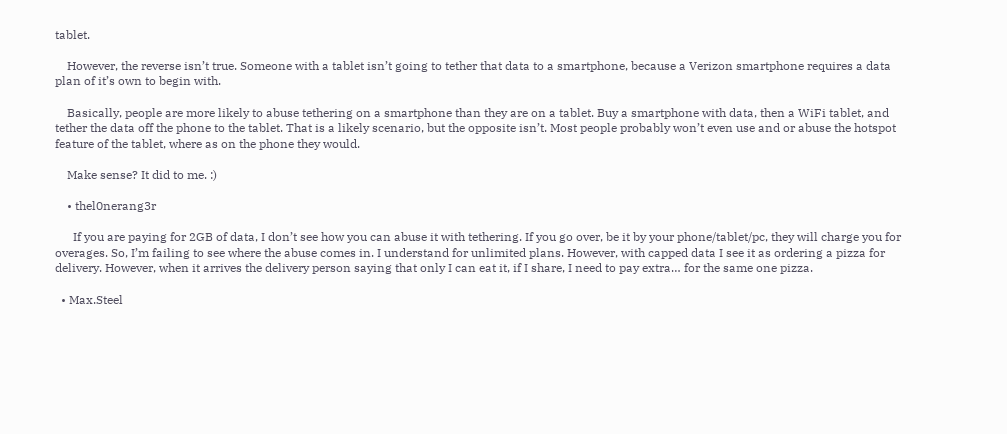tablet.

    However, the reverse isn’t true. Someone with a tablet isn’t going to tether that data to a smartphone, because a Verizon smartphone requires a data plan of it’s own to begin with.

    Basically, people are more likely to abuse tethering on a smartphone than they are on a tablet. Buy a smartphone with data, then a WiFi tablet, and tether the data off the phone to the tablet. That is a likely scenario, but the opposite isn’t. Most people probably won’t even use and or abuse the hotspot feature of the tablet, where as on the phone they would.

    Make sense? It did to me. :)

    • thel0nerang3r

      If you are paying for 2GB of data, I don’t see how you can abuse it with tethering. If you go over, be it by your phone/tablet/pc, they will charge you for overages. So, I’m failing to see where the abuse comes in. I understand for unlimited plans. However, with capped data I see it as ordering a pizza for delivery. However, when it arrives the delivery person saying that only I can eat it, if I share, I need to pay extra… for the same one pizza.

  • Max.Steel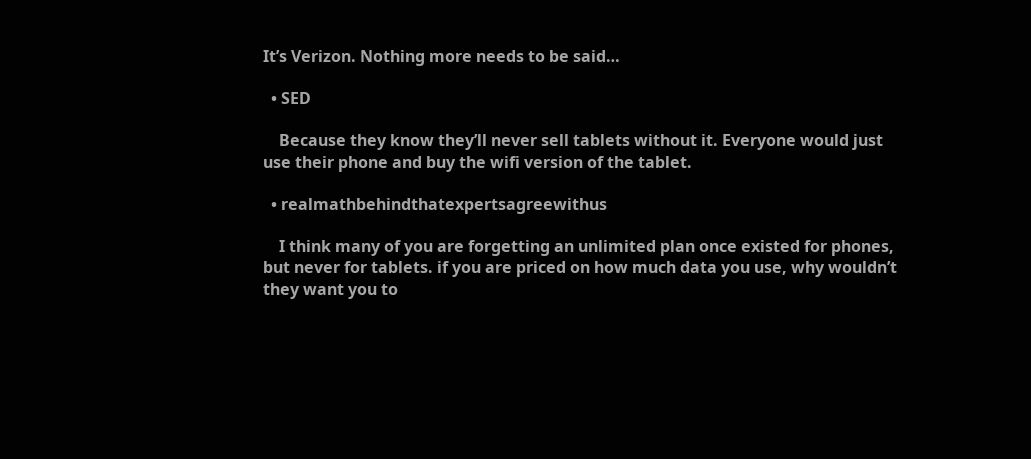It’s Verizon. Nothing more needs to be said…

  • SED

    Because they know they’ll never sell tablets without it. Everyone would just use their phone and buy the wifi version of the tablet.

  • realmathbehindthatexpertsagreewithus

    I think many of you are forgetting an unlimited plan once existed for phones, but never for tablets. if you are priced on how much data you use, why wouldn’t they want you to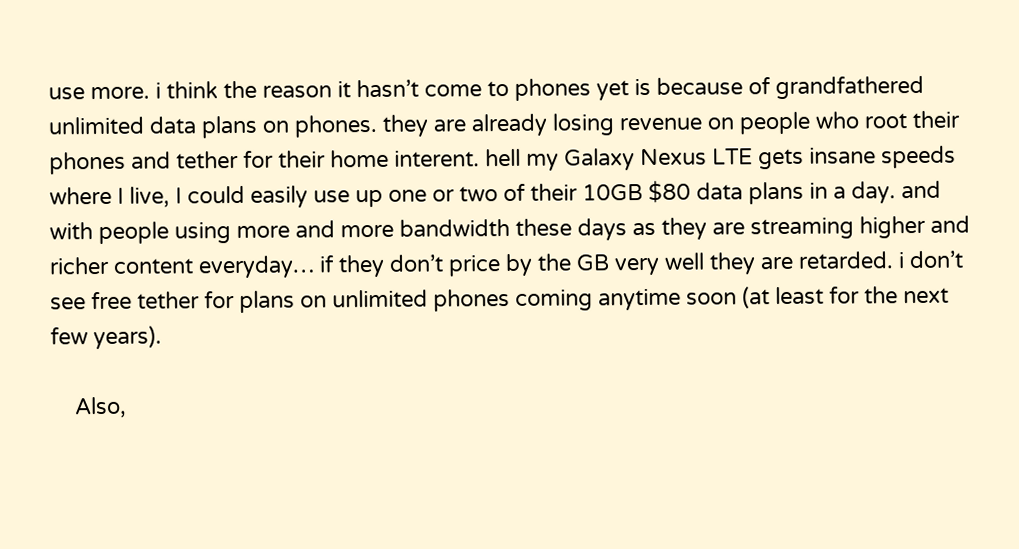use more. i think the reason it hasn’t come to phones yet is because of grandfathered unlimited data plans on phones. they are already losing revenue on people who root their phones and tether for their home interent. hell my Galaxy Nexus LTE gets insane speeds where I live, I could easily use up one or two of their 10GB $80 data plans in a day. and with people using more and more bandwidth these days as they are streaming higher and richer content everyday… if they don’t price by the GB very well they are retarded. i don’t see free tether for plans on unlimited phones coming anytime soon (at least for the next few years).

    Also,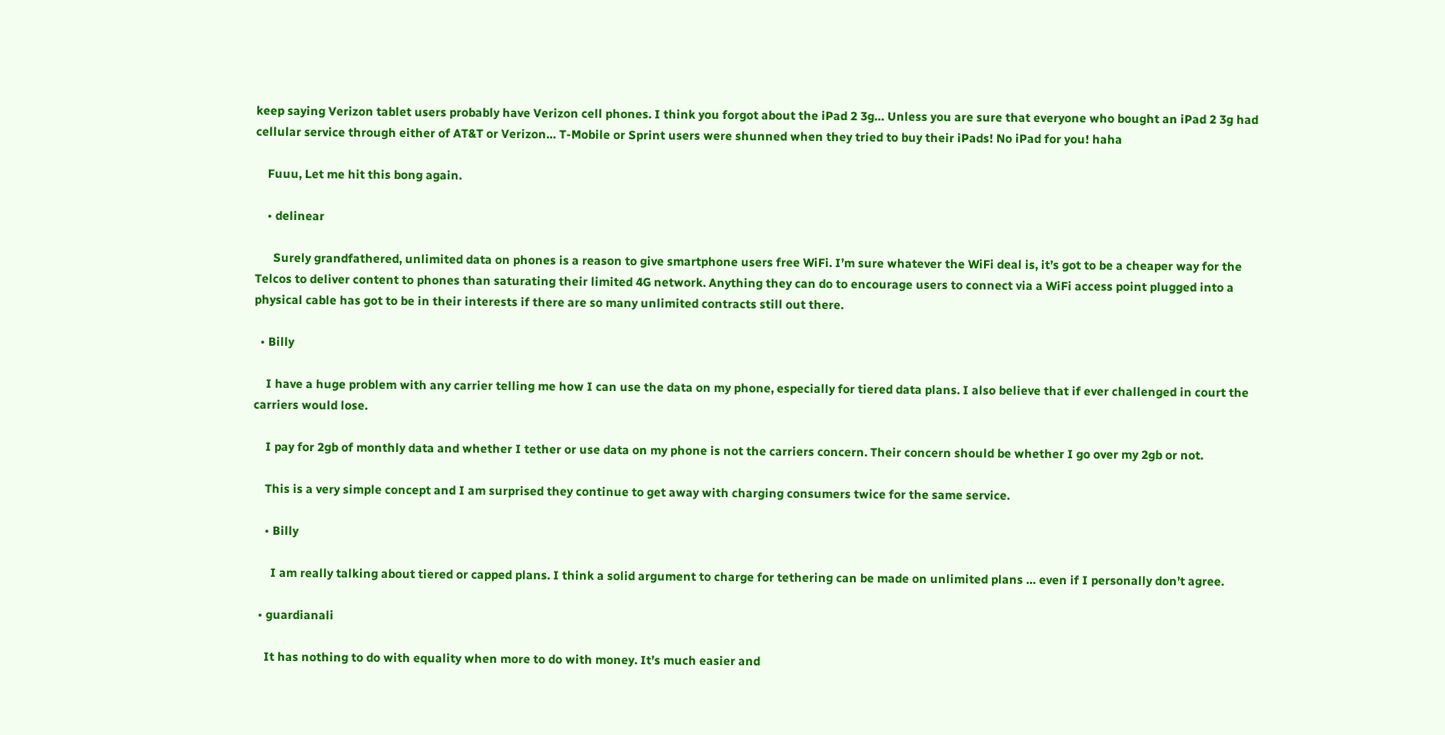keep saying Verizon tablet users probably have Verizon cell phones. I think you forgot about the iPad 2 3g… Unless you are sure that everyone who bought an iPad 2 3g had cellular service through either of AT&T or Verizon… T-Mobile or Sprint users were shunned when they tried to buy their iPads! No iPad for you! haha

    Fuuu, Let me hit this bong again.

    • delinear

      Surely grandfathered, unlimited data on phones is a reason to give smartphone users free WiFi. I’m sure whatever the WiFi deal is, it’s got to be a cheaper way for the Telcos to deliver content to phones than saturating their limited 4G network. Anything they can do to encourage users to connect via a WiFi access point plugged into a physical cable has got to be in their interests if there are so many unlimited contracts still out there.

  • Billy

    I have a huge problem with any carrier telling me how I can use the data on my phone, especially for tiered data plans. I also believe that if ever challenged in court the carriers would lose.

    I pay for 2gb of monthly data and whether I tether or use data on my phone is not the carriers concern. Their concern should be whether I go over my 2gb or not.

    This is a very simple concept and I am surprised they continue to get away with charging consumers twice for the same service.

    • Billy

      I am really talking about tiered or capped plans. I think a solid argument to charge for tethering can be made on unlimited plans … even if I personally don’t agree.

  • guardianali

    It has nothing to do with equality when more to do with money. It’s much easier and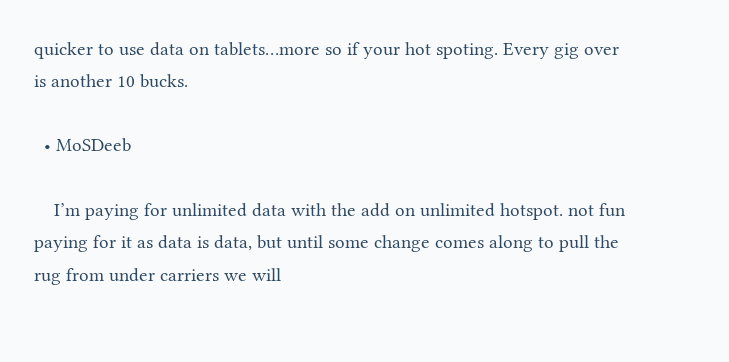quicker to use data on tablets…more so if your hot spoting. Every gig over is another 10 bucks.

  • MoSDeeb

    I’m paying for unlimited data with the add on unlimited hotspot. not fun paying for it as data is data, but until some change comes along to pull the rug from under carriers we will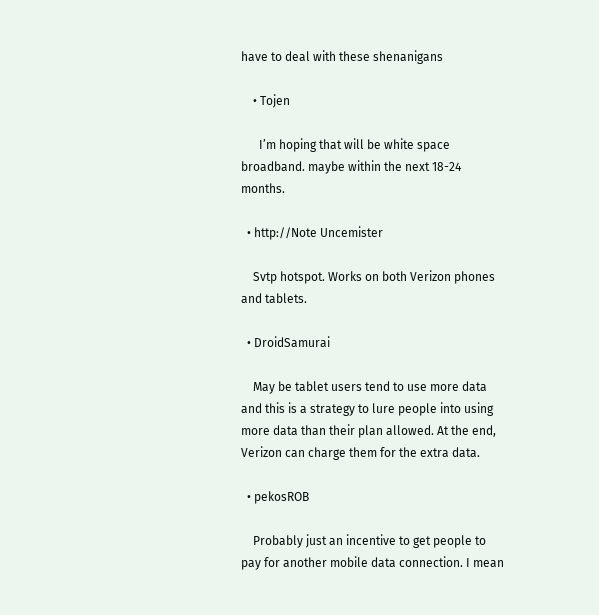have to deal with these shenanigans

    • Tojen

      I’m hoping that will be white space broadband. maybe within the next 18-24 months.

  • http://Note Uncemister

    Svtp hotspot. Works on both Verizon phones and tablets.

  • DroidSamurai

    May be tablet users tend to use more data and this is a strategy to lure people into using more data than their plan allowed. At the end, Verizon can charge them for the extra data.

  • pekosROB

    Probably just an incentive to get people to pay for another mobile data connection. I mean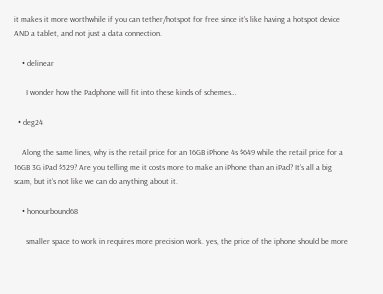it makes it more worthwhile if you can tether/hotspot for free since it’s like having a hotspot device AND a tablet, and not just a data connection.

    • delinear

      I wonder how the Padphone will fit into these kinds of schemes…

  • deg24

    Along the same lines, why is the retail price for an 16GB iPhone 4s $649 while the retail price for a 16GB 3G iPad $529? Are you telling me it costs more to make an iPhone than an iPad? It’s all a big scam, but it’s not like we can do anything about it.

    • honourbound68

      smaller space to work in requires more precision work. yes, the price of the iphone should be more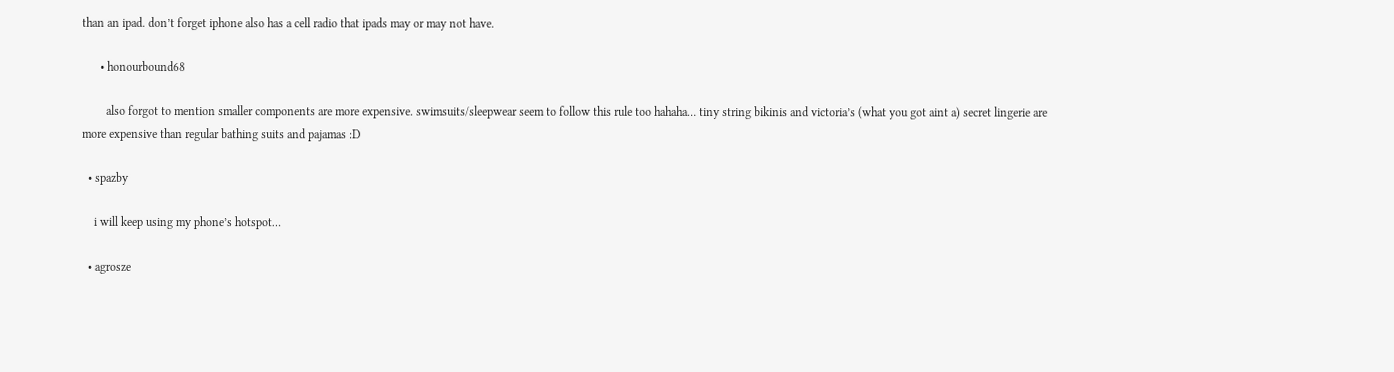than an ipad. don’t forget iphone also has a cell radio that ipads may or may not have.

      • honourbound68

        also forgot to mention smaller components are more expensive. swimsuits/sleepwear seem to follow this rule too hahaha… tiny string bikinis and victoria’s (what you got aint a) secret lingerie are more expensive than regular bathing suits and pajamas :D

  • spazby

    i will keep using my phone’s hotspot…

  • agrosze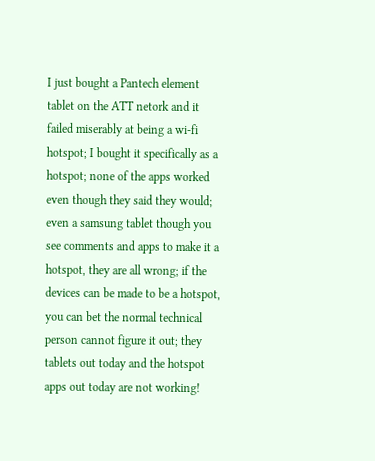I just bought a Pantech element tablet on the ATT netork and it failed miserably at being a wi-fi hotspot; I bought it specifically as a hotspot; none of the apps worked even though they said they would; even a samsung tablet though you see comments and apps to make it a hotspot, they are all wrong; if the devices can be made to be a hotspot, you can bet the normal technical person cannot figure it out; they tablets out today and the hotspot apps out today are not working!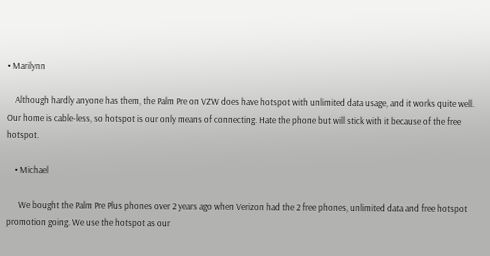• Marilynn

    Although hardly anyone has them, the Palm Pre on VZW does have hotspot with unlimited data usage, and it works quite well. Our home is cable-less, so hotspot is our only means of connecting. Hate the phone but will stick with it because of the free hotspot.

    • Michael

      We bought the Palm Pre Plus phones over 2 years ago when Verizon had the 2 free phones, unlimited data and free hotspot promotion going. We use the hotspot as our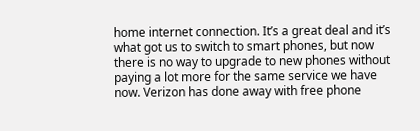home internet connection. It’s a great deal and it’s what got us to switch to smart phones, but now there is no way to upgrade to new phones without paying a lot more for the same service we have now. Verizon has done away with free phone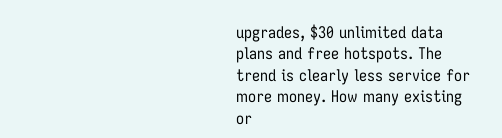upgrades, $30 unlimited data plans and free hotspots. The trend is clearly less service for more money. How many existing or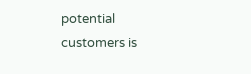potential customers is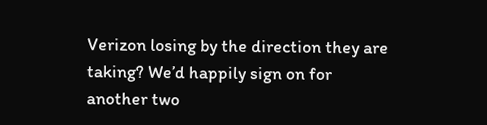Verizon losing by the direction they are taking? We’d happily sign on for another two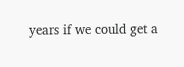years if we could get a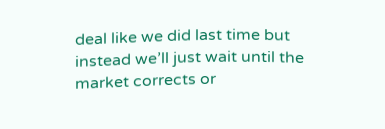deal like we did last time but instead we’ll just wait until the market corrects or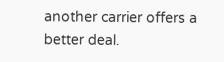another carrier offers a better deal.